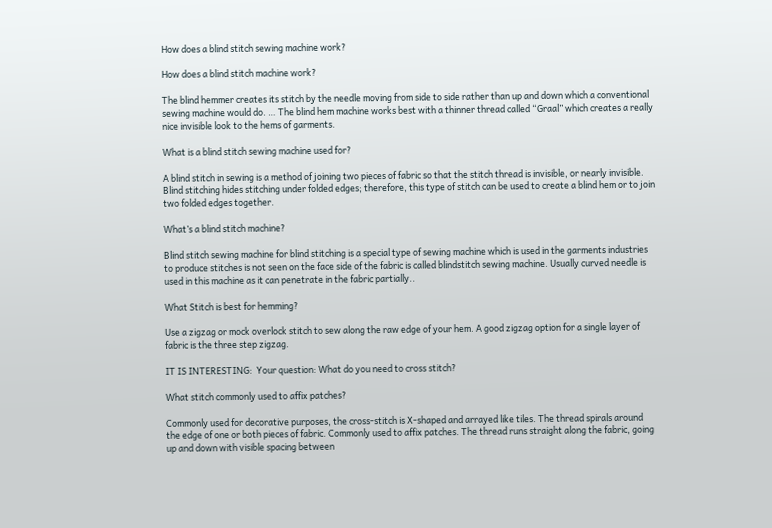How does a blind stitch sewing machine work?

How does a blind stitch machine work?

The blind hemmer creates its stitch by the needle moving from side to side rather than up and down which a conventional sewing machine would do. … The blind hem machine works best with a thinner thread called “Graal” which creates a really nice invisible look to the hems of garments.

What is a blind stitch sewing machine used for?

A blind stitch in sewing is a method of joining two pieces of fabric so that the stitch thread is invisible, or nearly invisible. Blind stitching hides stitching under folded edges; therefore, this type of stitch can be used to create a blind hem or to join two folded edges together.

What’s a blind stitch machine?

Blind stitch sewing machine for blind stitching is a special type of sewing machine which is used in the garments industries to produce stitches is not seen on the face side of the fabric is called blindstitch sewing machine. Usually curved needle is used in this machine as it can penetrate in the fabric partially..

What Stitch is best for hemming?

Use a zigzag or mock overlock stitch to sew along the raw edge of your hem. A good zigzag option for a single layer of fabric is the three step zigzag.

IT IS INTERESTING:  Your question: What do you need to cross stitch?

What stitch commonly used to affix patches?

Commonly used for decorative purposes, the cross-stitch is X-shaped and arrayed like tiles. The thread spirals around the edge of one or both pieces of fabric. Commonly used to affix patches. The thread runs straight along the fabric, going up and down with visible spacing between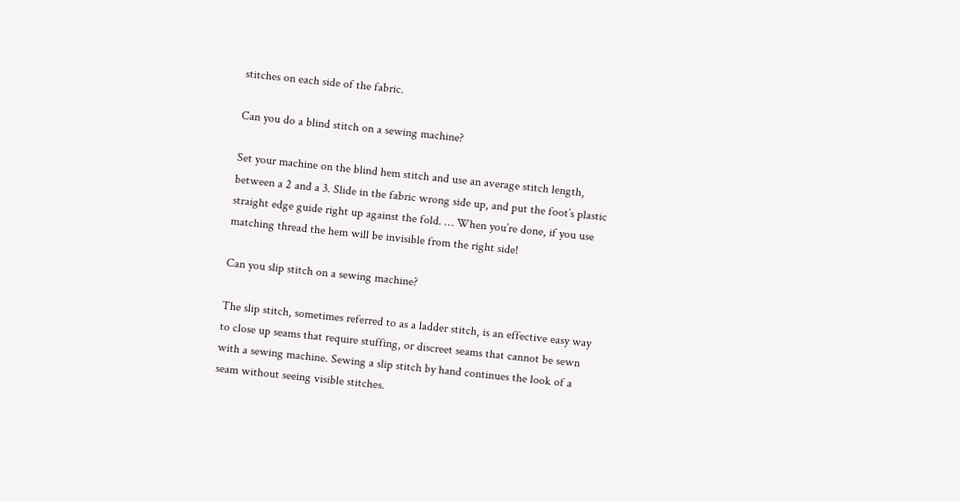stitches on each side of the fabric.

Can you do a blind stitch on a sewing machine?

Set your machine on the blind hem stitch and use an average stitch length, between a 2 and a 3. Slide in the fabric wrong side up, and put the foot’s plastic straight edge guide right up against the fold. … When you’re done, if you use matching thread the hem will be invisible from the right side!

Can you slip stitch on a sewing machine?

The slip stitch, sometimes referred to as a ladder stitch, is an effective easy way to close up seams that require stuffing, or discreet seams that cannot be sewn with a sewing machine. Sewing a slip stitch by hand continues the look of a seam without seeing visible stitches.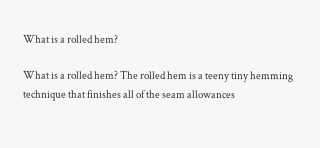What is a rolled hem?

What is a rolled hem? The rolled hem is a teeny tiny hemming technique that finishes all of the seam allowances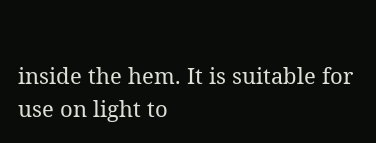inside the hem. It is suitable for use on light to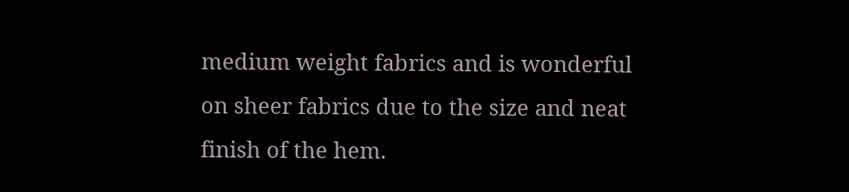medium weight fabrics and is wonderful on sheer fabrics due to the size and neat finish of the hem.